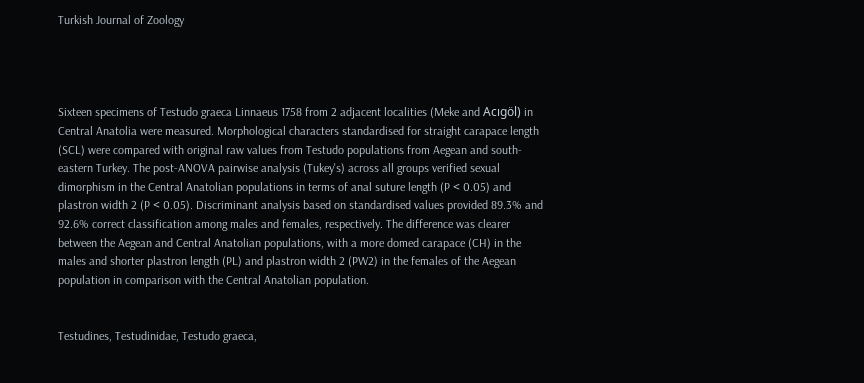Turkish Journal of Zoology




Sixteen specimens of Testudo graeca Linnaeus 1758 from 2 adjacent localities (Meke and Acıgöl) in Central Anatolia were measured. Morphological characters standardised for straight carapace length (SCL) were compared with original raw values from Testudo populations from Aegean and south-eastern Turkey. The post-ANOVA pairwise analysis (Tukey's) across all groups verified sexual dimorphism in the Central Anatolian populations in terms of anal suture length (P < 0.05) and plastron width 2 (P < 0.05). Discriminant analysis based on standardised values provided 89.3% and 92.6% correct classification among males and females, respectively. The difference was clearer between the Aegean and Central Anatolian populations, with a more domed carapace (CH) in the males and shorter plastron length (PL) and plastron width 2 (PW2) in the females of the Aegean population in comparison with the Central Anatolian population.


Testudines, Testudinidae, Testudo graeca,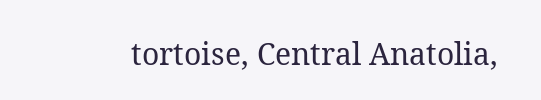tortoise, Central Anatolia,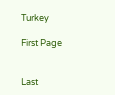Turkey

First Page


Last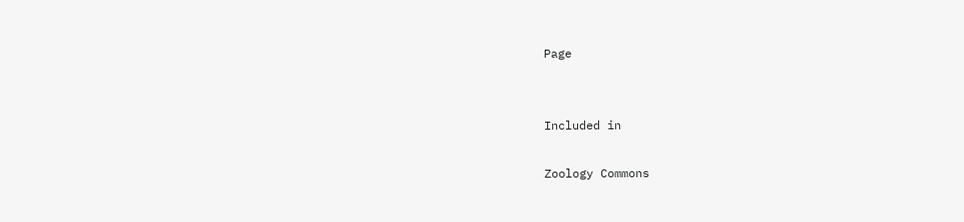Page


Included in

Zoology Commons